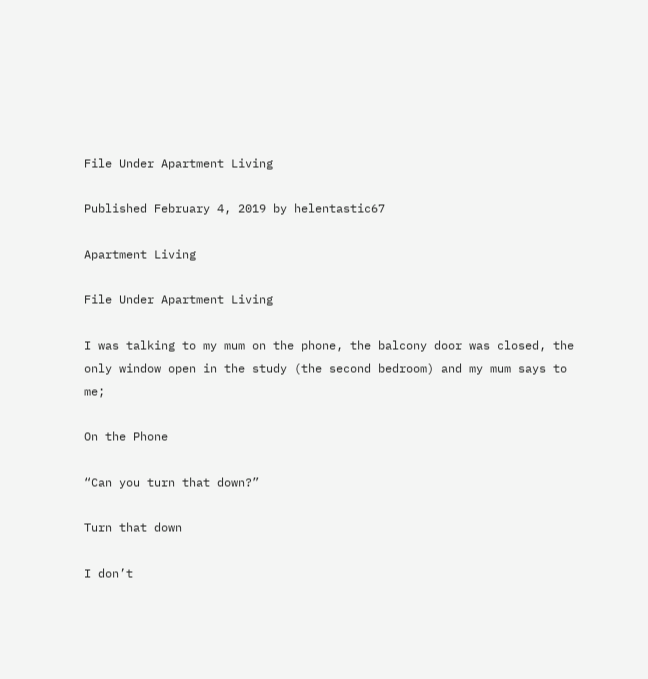File Under Apartment Living

Published February 4, 2019 by helentastic67

Apartment Living

File Under Apartment Living

I was talking to my mum on the phone, the balcony door was closed, the only window open in the study (the second bedroom) and my mum says to me;

On the Phone

“Can you turn that down?”

Turn that down

I don’t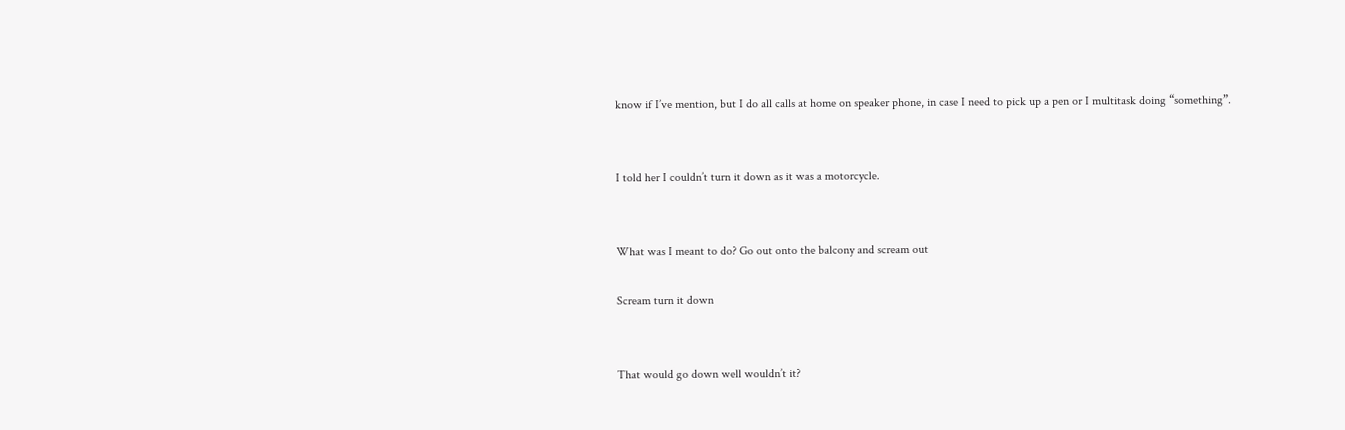know if I’ve mention, but I do all calls at home on speaker phone, in case I need to pick up a pen or I multitask doing “something”.


I told her I couldn’t turn it down as it was a motorcycle.


What was I meant to do? Go out onto the balcony and scream out

Scream turn it down


That would go down well wouldn’t it?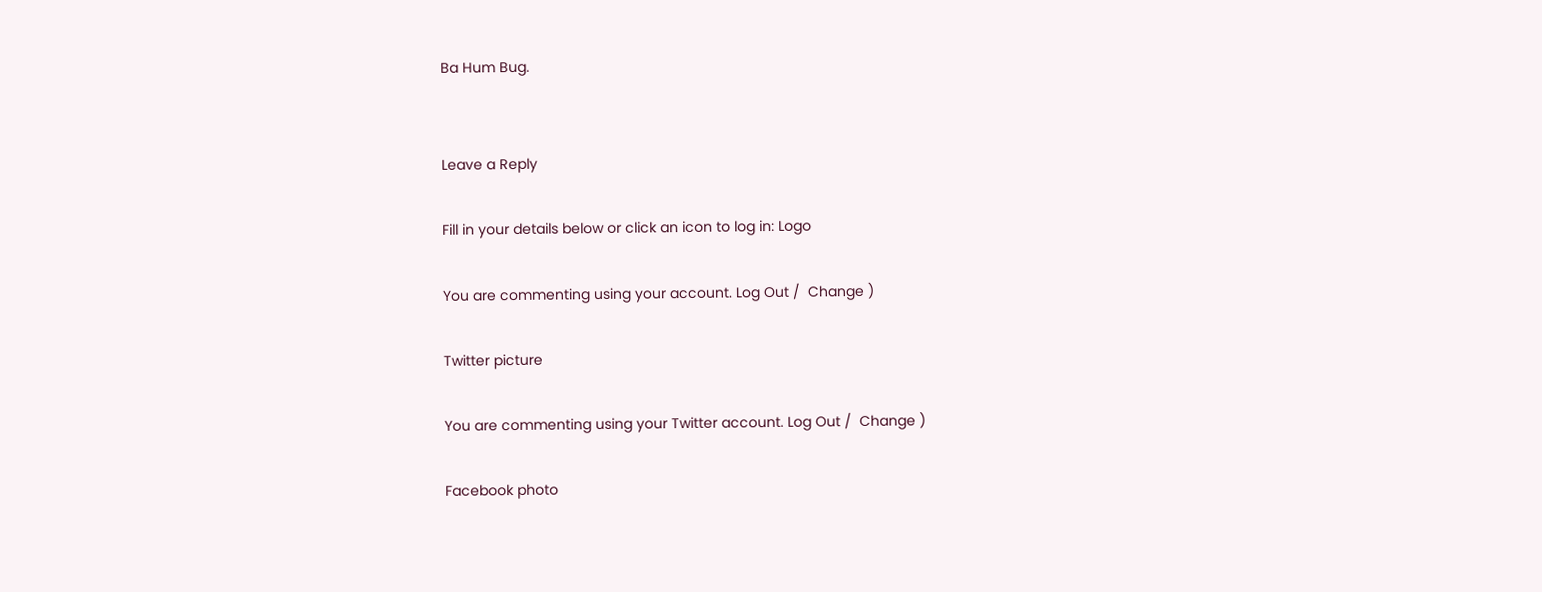Ba Hum Bug.


Leave a Reply

Fill in your details below or click an icon to log in: Logo

You are commenting using your account. Log Out /  Change )

Twitter picture

You are commenting using your Twitter account. Log Out /  Change )

Facebook photo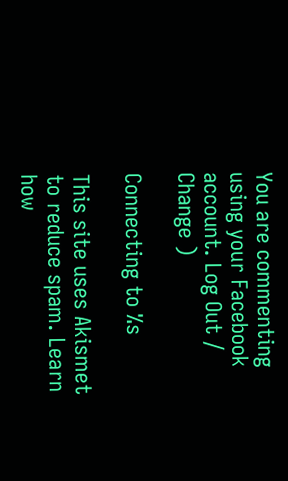You are commenting using your Facebook account. Log Out /  Change )

Connecting to %s

This site uses Akismet to reduce spam. Learn how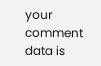your comment data is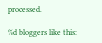processed.

%d bloggers like this: